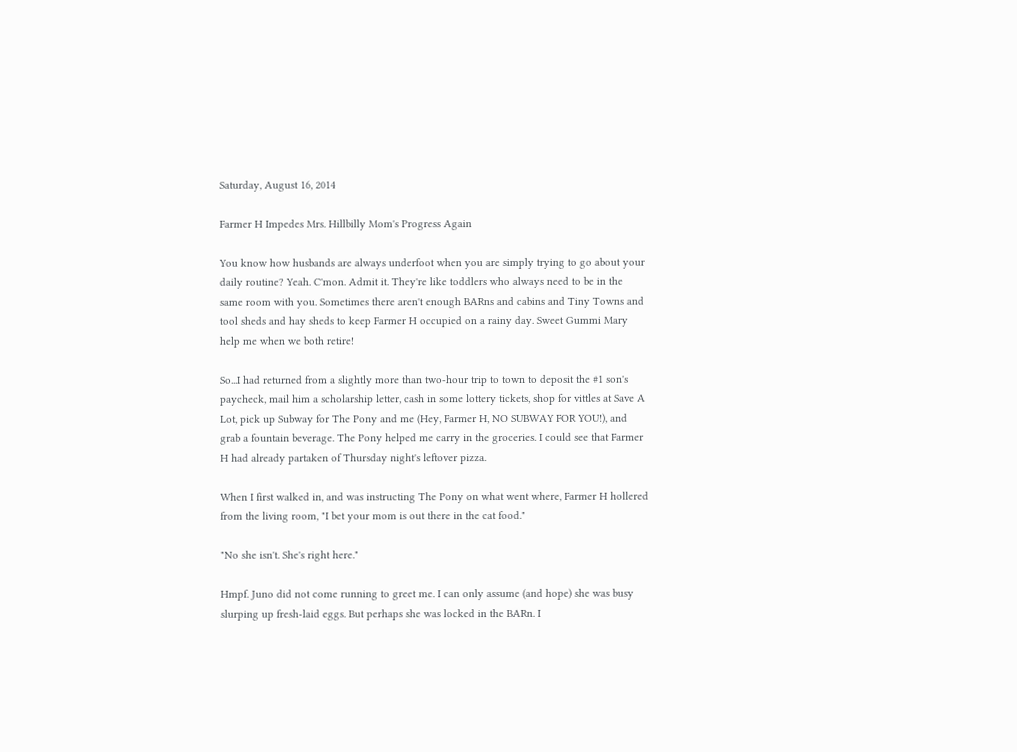Saturday, August 16, 2014

Farmer H Impedes Mrs. Hillbilly Mom's Progress Again

You know how husbands are always underfoot when you are simply trying to go about your daily routine? Yeah. C'mon. Admit it. They're like toddlers who always need to be in the same room with you. Sometimes there aren't enough BARns and cabins and Tiny Towns and tool sheds and hay sheds to keep Farmer H occupied on a rainy day. Sweet Gummi Mary help me when we both retire!

So...I had returned from a slightly more than two-hour trip to town to deposit the #1 son's paycheck, mail him a scholarship letter, cash in some lottery tickets, shop for vittles at Save A Lot, pick up Subway for The Pony and me (Hey, Farmer H, NO SUBWAY FOR YOU!), and grab a fountain beverage. The Pony helped me carry in the groceries. I could see that Farmer H had already partaken of Thursday night's leftover pizza.

When I first walked in, and was instructing The Pony on what went where, Farmer H hollered from the living room, "I bet your mom is out there in the cat food."

"No she isn't. She's right here."

Hmpf. Juno did not come running to greet me. I can only assume (and hope) she was busy slurping up fresh-laid eggs. But perhaps she was locked in the BARn. I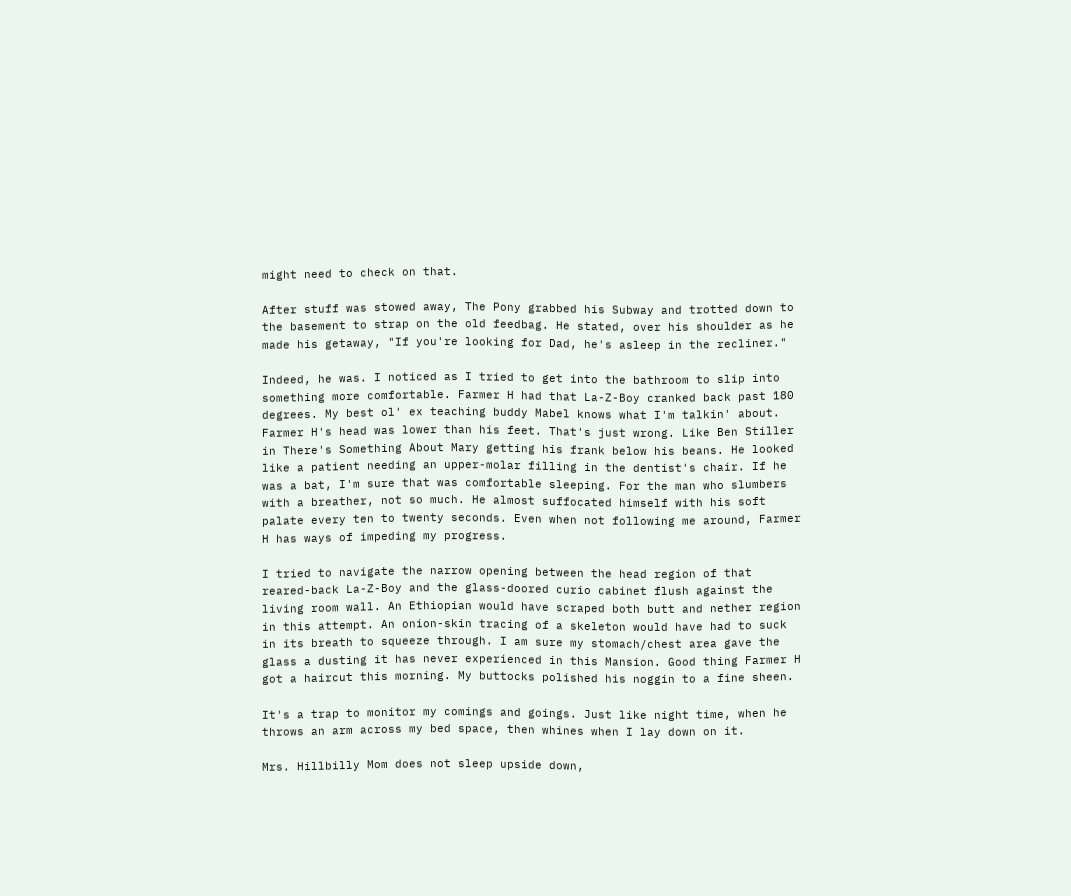might need to check on that.

After stuff was stowed away, The Pony grabbed his Subway and trotted down to the basement to strap on the old feedbag. He stated, over his shoulder as he made his getaway, "If you're looking for Dad, he's asleep in the recliner."

Indeed, he was. I noticed as I tried to get into the bathroom to slip into something more comfortable. Farmer H had that La-Z-Boy cranked back past 180 degrees. My best ol' ex teaching buddy Mabel knows what I'm talkin' about. Farmer H's head was lower than his feet. That's just wrong. Like Ben Stiller in There's Something About Mary getting his frank below his beans. He looked like a patient needing an upper-molar filling in the dentist's chair. If he was a bat, I'm sure that was comfortable sleeping. For the man who slumbers with a breather, not so much. He almost suffocated himself with his soft palate every ten to twenty seconds. Even when not following me around, Farmer H has ways of impeding my progress.

I tried to navigate the narrow opening between the head region of that reared-back La-Z-Boy and the glass-doored curio cabinet flush against the living room wall. An Ethiopian would have scraped both butt and nether region in this attempt. An onion-skin tracing of a skeleton would have had to suck in its breath to squeeze through. I am sure my stomach/chest area gave the glass a dusting it has never experienced in this Mansion. Good thing Farmer H got a haircut this morning. My buttocks polished his noggin to a fine sheen.

It's a trap to monitor my comings and goings. Just like night time, when he throws an arm across my bed space, then whines when I lay down on it.

Mrs. Hillbilly Mom does not sleep upside down,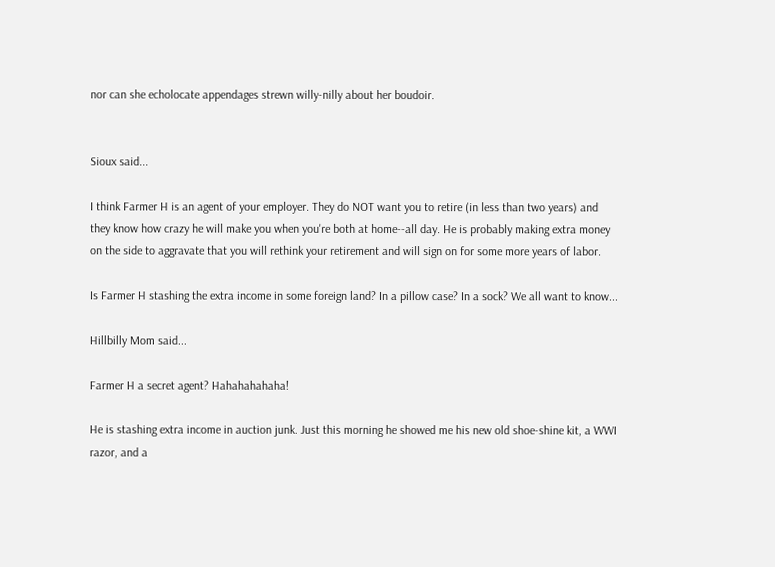nor can she echolocate appendages strewn willy-nilly about her boudoir.


Sioux said...

I think Farmer H is an agent of your employer. They do NOT want you to retire (in less than two years) and they know how crazy he will make you when you're both at home--all day. He is probably making extra money on the side to aggravate that you will rethink your retirement and will sign on for some more years of labor.

Is Farmer H stashing the extra income in some foreign land? In a pillow case? In a sock? We all want to know...

Hillbilly Mom said...

Farmer H a secret agent? Hahahahahaha!

He is stashing extra income in auction junk. Just this morning he showed me his new old shoe-shine kit, a WWI razor, and a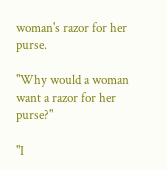woman's razor for her purse.

"Why would a woman want a razor for her purse?"

"I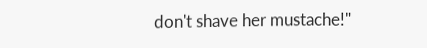don't shave her mustache!"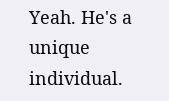Yeah. He's a unique individual.